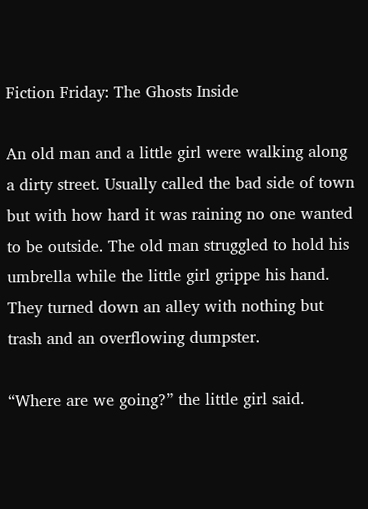Fiction Friday: The Ghosts Inside

An old man and a little girl were walking along a dirty street. Usually called the bad side of town but with how hard it was raining no one wanted to be outside. The old man struggled to hold his umbrella while the little girl grippe his hand. They turned down an alley with nothing but trash and an overflowing dumpster.

“Where are we going?” the little girl said.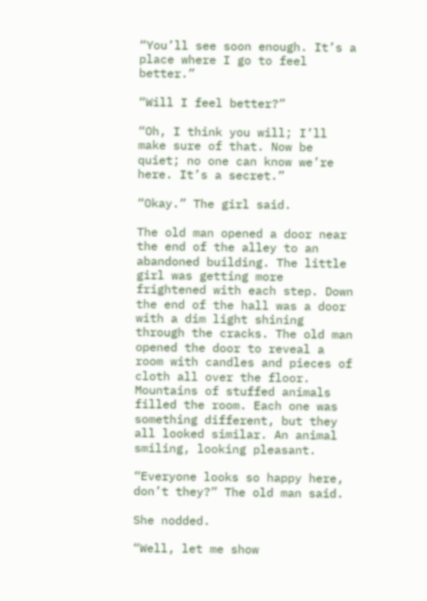“You’ll see soon enough. It’s a place where I go to feel better.”

“Will I feel better?”

“Oh, I think you will; I’ll make sure of that. Now be quiet; no one can know we’re here. It’s a secret.”

“Okay.” The girl said.

The old man opened a door near the end of the alley to an abandoned building. The little girl was getting more frightened with each step. Down the end of the hall was a door with a dim light shining through the cracks. The old man opened the door to reveal a room with candles and pieces of cloth all over the floor. Mountains of stuffed animals filled the room. Each one was something different, but they all looked similar. An animal smiling, looking pleasant.

“Everyone looks so happy here, don’t they?” The old man said.

She nodded.

“Well, let me show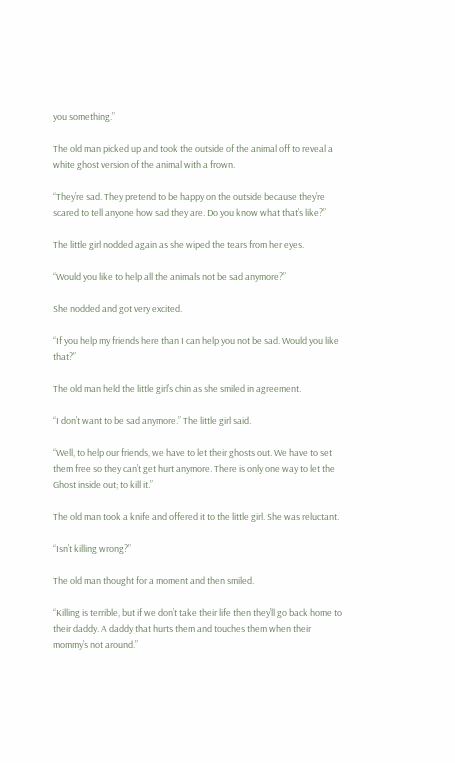you something.”

The old man picked up and took the outside of the animal off to reveal a white ghost version of the animal with a frown.

“They’re sad. They pretend to be happy on the outside because they’re scared to tell anyone how sad they are. Do you know what that’s like?”

The little girl nodded again as she wiped the tears from her eyes.

“Would you like to help all the animals not be sad anymore?”

She nodded and got very excited.

“If you help my friends here than I can help you not be sad. Would you like that?”

The old man held the little girl’s chin as she smiled in agreement.

“I don’t want to be sad anymore.” The little girl said.

“Well, to help our friends, we have to let their ghosts out. We have to set them free so they can’t get hurt anymore. There is only one way to let the Ghost inside out; to kill it.”

The old man took a knife and offered it to the little girl. She was reluctant.

“Isn’t killing wrong?”

The old man thought for a moment and then smiled.

“Killing is terrible, but if we don’t take their life then they’ll go back home to their daddy. A daddy that hurts them and touches them when their mommy’s not around.”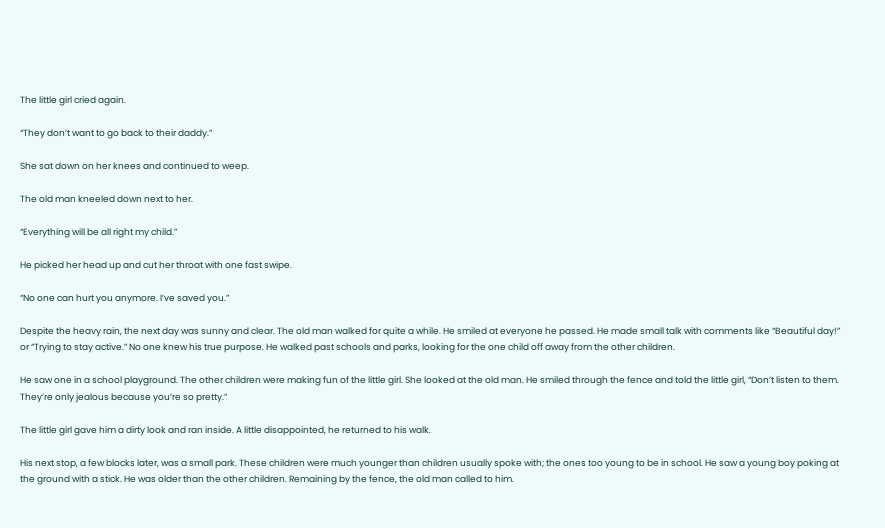The little girl cried again.

“They don’t want to go back to their daddy.”

She sat down on her knees and continued to weep.

The old man kneeled down next to her.

“Everything will be all right my child.”

He picked her head up and cut her throat with one fast swipe.

“No one can hurt you anymore. I’ve saved you.”

Despite the heavy rain, the next day was sunny and clear. The old man walked for quite a while. He smiled at everyone he passed. He made small talk with comments like “Beautiful day!” or “Trying to stay active.” No one knew his true purpose. He walked past schools and parks, looking for the one child off away from the other children.

He saw one in a school playground. The other children were making fun of the little girl. She looked at the old man. He smiled through the fence and told the little girl, “Don’t listen to them. They’re only jealous because you’re so pretty.”

The little girl gave him a dirty look and ran inside. A little disappointed, he returned to his walk.

His next stop, a few blocks later, was a small park. These children were much younger than children usually spoke with; the ones too young to be in school. He saw a young boy poking at the ground with a stick. He was older than the other children. Remaining by the fence, the old man called to him.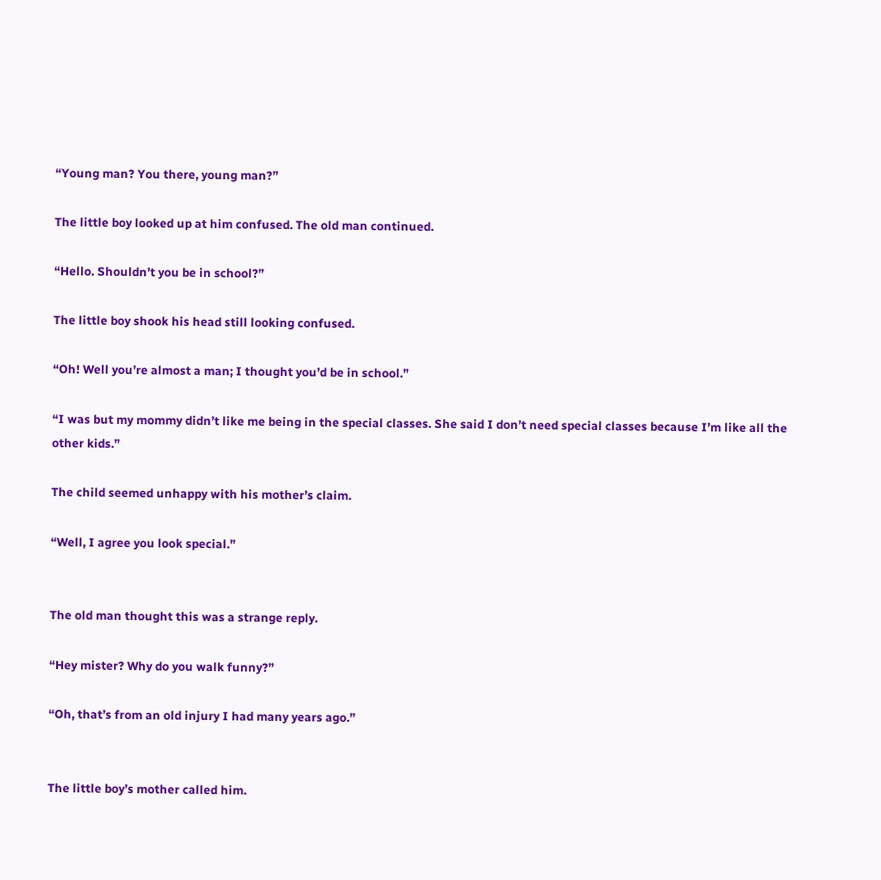“Young man? You there, young man?”

The little boy looked up at him confused. The old man continued.

“Hello. Shouldn’t you be in school?”

The little boy shook his head still looking confused.

“Oh! Well you’re almost a man; I thought you’d be in school.”

“I was but my mommy didn’t like me being in the special classes. She said I don’t need special classes because I’m like all the other kids.”

The child seemed unhappy with his mother’s claim.

“Well, I agree you look special.”


The old man thought this was a strange reply.

“Hey mister? Why do you walk funny?”

“Oh, that’s from an old injury I had many years ago.”


The little boy’s mother called him.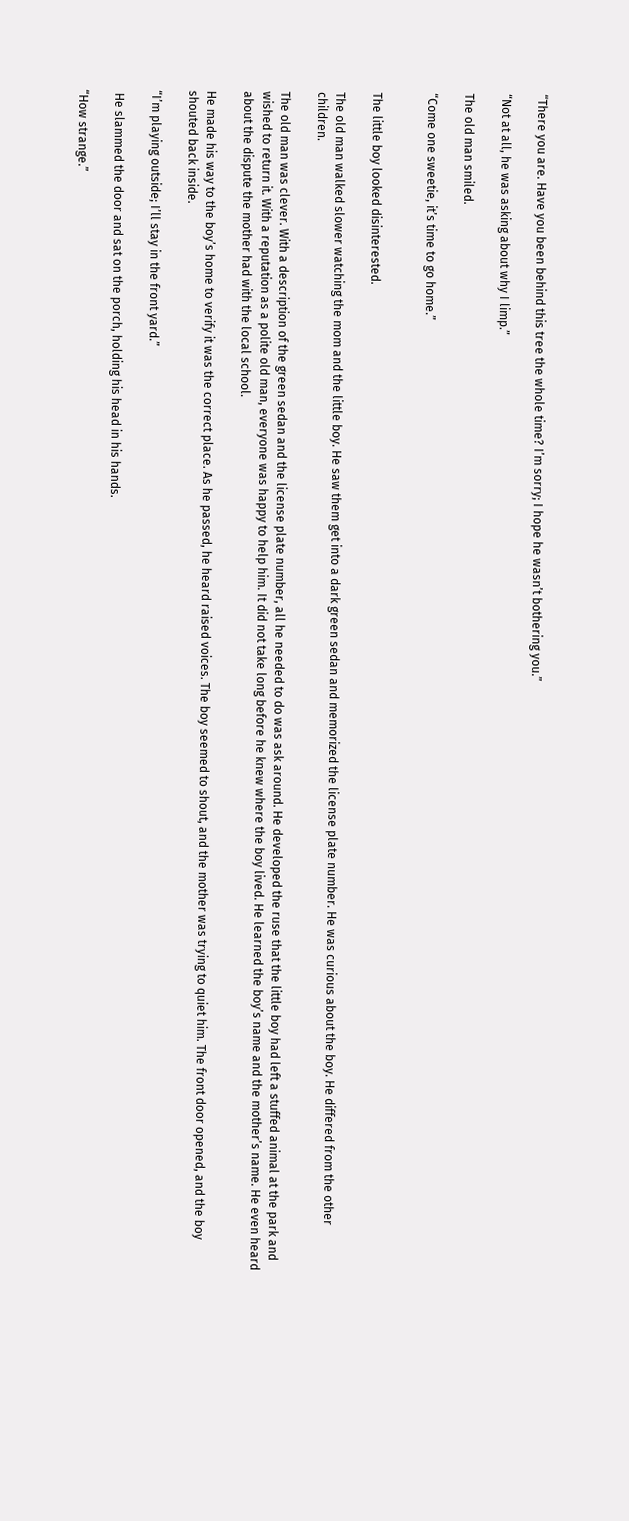“There you are. Have you been behind this tree the whole time? I’m sorry; I hope he wasn’t bothering you.”

“Not at all, he was asking about why I limp.”

The old man smiled.

“Come one sweetie, it’s time to go home.”


The little boy looked disinterested.

The old man walked slower watching the mom and the little boy. He saw them get into a dark green sedan and memorized the license plate number. He was curious about the boy. He differed from the other children.

The old man was clever. With a description of the green sedan and the license plate number, all he needed to do was ask around. He developed the ruse that the little boy had left a stuffed animal at the park and wished to return it. With a reputation as a polite old man, everyone was happy to help him. It did not take long before he knew where the boy lived. He learned the boy’s name and the mother’s name. He even heard about the dispute the mother had with the local school.

He made his way to the boy’s home to verify it was the correct place. As he passed, he heard raised voices. The boy seemed to shout, and the mother was trying to quiet him. The front door opened, and the boy shouted back inside.

“I’m playing outside; I’ll stay in the front yard.”

 He slammed the door and sat on the porch, holding his head in his hands.

“How strange.”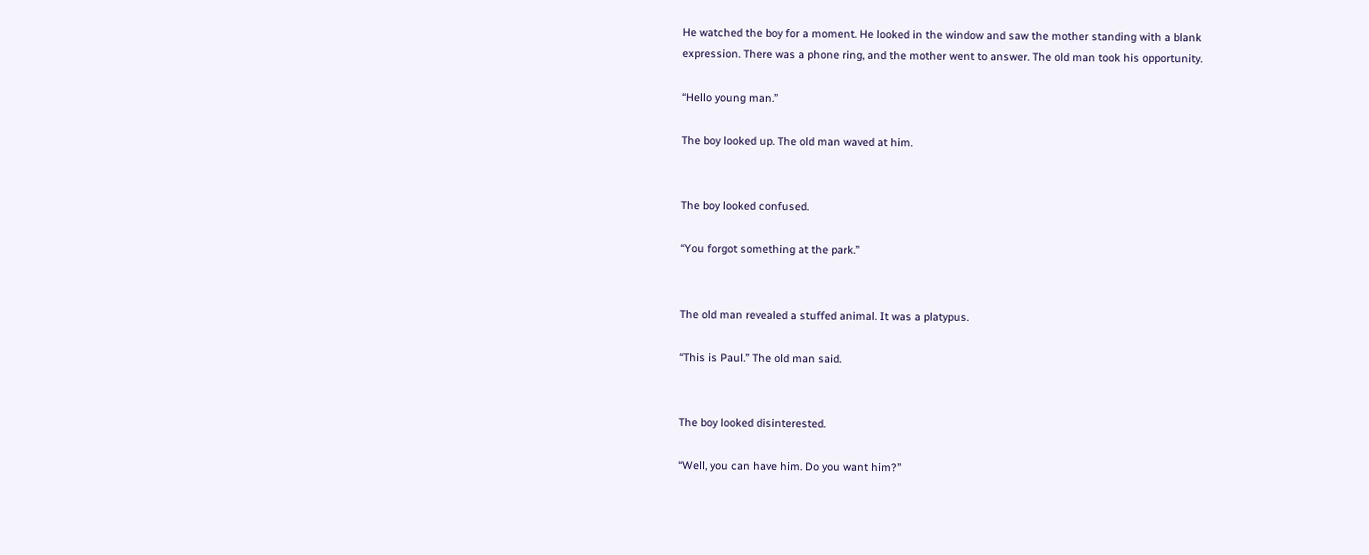He watched the boy for a moment. He looked in the window and saw the mother standing with a blank expression. There was a phone ring, and the mother went to answer. The old man took his opportunity.

“Hello young man.”

The boy looked up. The old man waved at him.


The boy looked confused.

“You forgot something at the park.”


The old man revealed a stuffed animal. It was a platypus.

“This is Paul.” The old man said.


The boy looked disinterested.

“Well, you can have him. Do you want him?”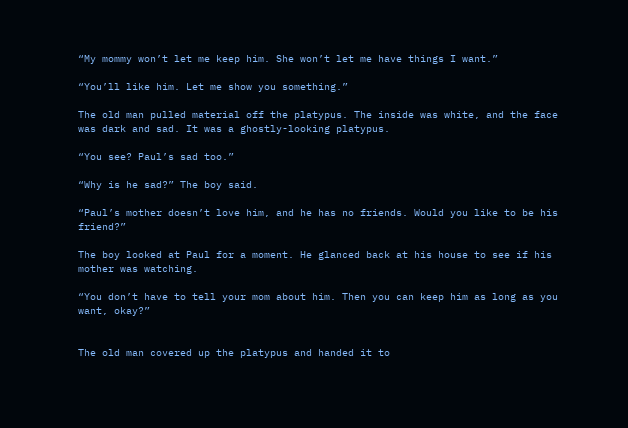“My mommy won’t let me keep him. She won’t let me have things I want.”

“You’ll like him. Let me show you something.”

The old man pulled material off the platypus. The inside was white, and the face was dark and sad. It was a ghostly-looking platypus.

“You see? Paul’s sad too.”

“Why is he sad?” The boy said.

“Paul’s mother doesn’t love him, and he has no friends. Would you like to be his friend?”

The boy looked at Paul for a moment. He glanced back at his house to see if his mother was watching.

“You don’t have to tell your mom about him. Then you can keep him as long as you want, okay?”


The old man covered up the platypus and handed it to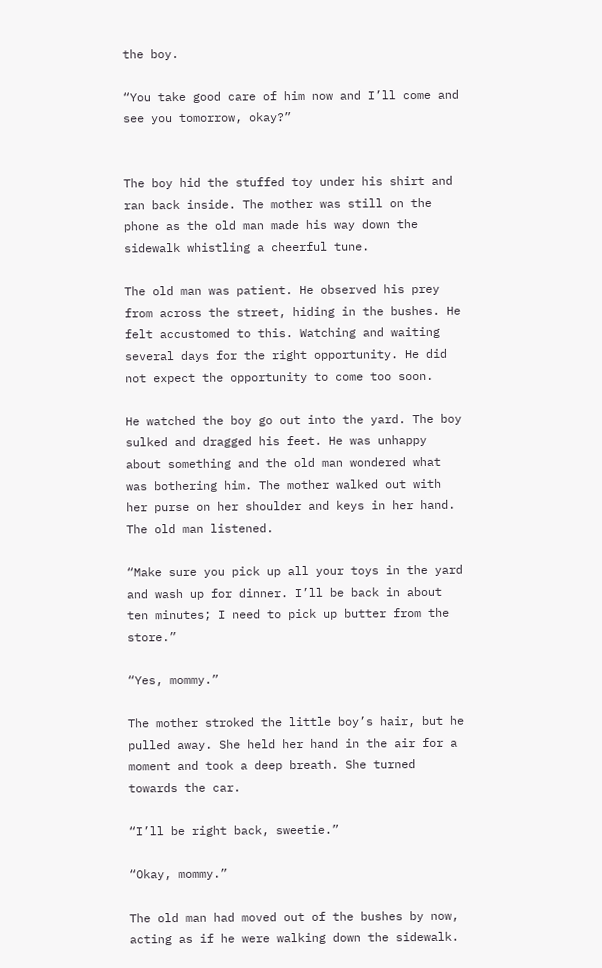the boy.

“You take good care of him now and I’ll come and see you tomorrow, okay?”


The boy hid the stuffed toy under his shirt and ran back inside. The mother was still on the phone as the old man made his way down the sidewalk whistling a cheerful tune.

The old man was patient. He observed his prey from across the street, hiding in the bushes. He felt accustomed to this. Watching and waiting several days for the right opportunity. He did not expect the opportunity to come too soon.

He watched the boy go out into the yard. The boy sulked and dragged his feet. He was unhappy about something and the old man wondered what was bothering him. The mother walked out with her purse on her shoulder and keys in her hand. The old man listened.

“Make sure you pick up all your toys in the yard and wash up for dinner. I’ll be back in about ten minutes; I need to pick up butter from the store.”

“Yes, mommy.”

The mother stroked the little boy’s hair, but he pulled away. She held her hand in the air for a moment and took a deep breath. She turned towards the car.

“I’ll be right back, sweetie.”

“Okay, mommy.”

The old man had moved out of the bushes by now, acting as if he were walking down the sidewalk.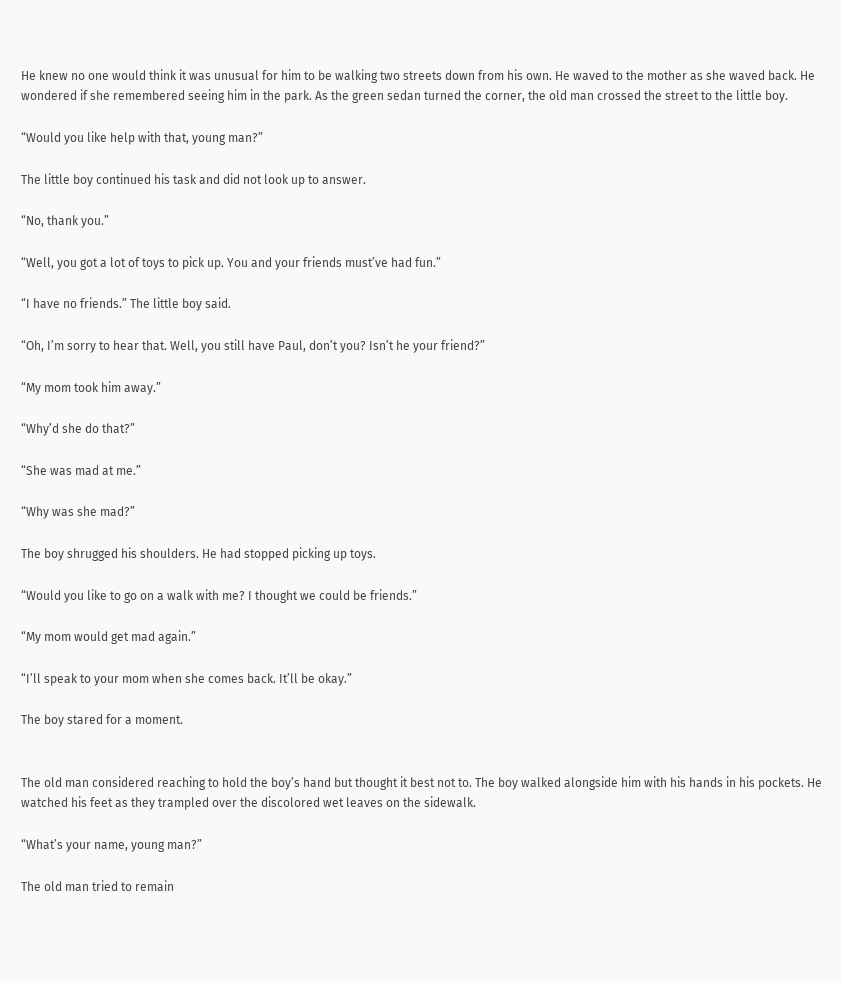He knew no one would think it was unusual for him to be walking two streets down from his own. He waved to the mother as she waved back. He wondered if she remembered seeing him in the park. As the green sedan turned the corner, the old man crossed the street to the little boy.

“Would you like help with that, young man?”

The little boy continued his task and did not look up to answer.

“No, thank you.”

“Well, you got a lot of toys to pick up. You and your friends must’ve had fun.”

“I have no friends.” The little boy said.

“Oh, I’m sorry to hear that. Well, you still have Paul, don’t you? Isn’t he your friend?”

“My mom took him away.”

“Why’d she do that?”

“She was mad at me.”

“Why was she mad?”

The boy shrugged his shoulders. He had stopped picking up toys.

“Would you like to go on a walk with me? I thought we could be friends.”

“My mom would get mad again.”

“I’ll speak to your mom when she comes back. It’ll be okay.”

The boy stared for a moment.


The old man considered reaching to hold the boy’s hand but thought it best not to. The boy walked alongside him with his hands in his pockets. He watched his feet as they trampled over the discolored wet leaves on the sidewalk.

“What’s your name, young man?”

The old man tried to remain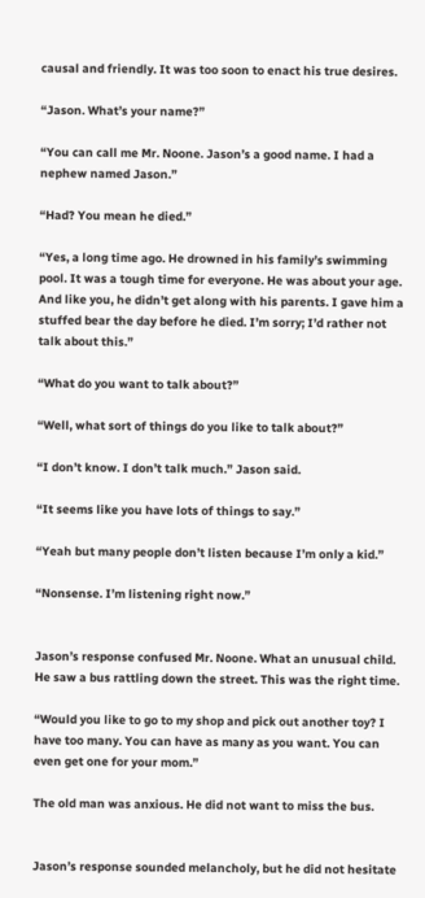causal and friendly. It was too soon to enact his true desires.

“Jason. What’s your name?”

“You can call me Mr. Noone. Jason’s a good name. I had a nephew named Jason.”

“Had? You mean he died.”

“Yes, a long time ago. He drowned in his family’s swimming pool. It was a tough time for everyone. He was about your age. And like you, he didn’t get along with his parents. I gave him a stuffed bear the day before he died. I’m sorry; I’d rather not talk about this.”

“What do you want to talk about?”

“Well, what sort of things do you like to talk about?”

“I don’t know. I don’t talk much.” Jason said.

“It seems like you have lots of things to say.”

“Yeah but many people don’t listen because I’m only a kid.”

“Nonsense. I’m listening right now.”


Jason’s response confused Mr. Noone. What an unusual child. He saw a bus rattling down the street. This was the right time.

“Would you like to go to my shop and pick out another toy? I have too many. You can have as many as you want. You can even get one for your mom.”

The old man was anxious. He did not want to miss the bus.


Jason’s response sounded melancholy, but he did not hesitate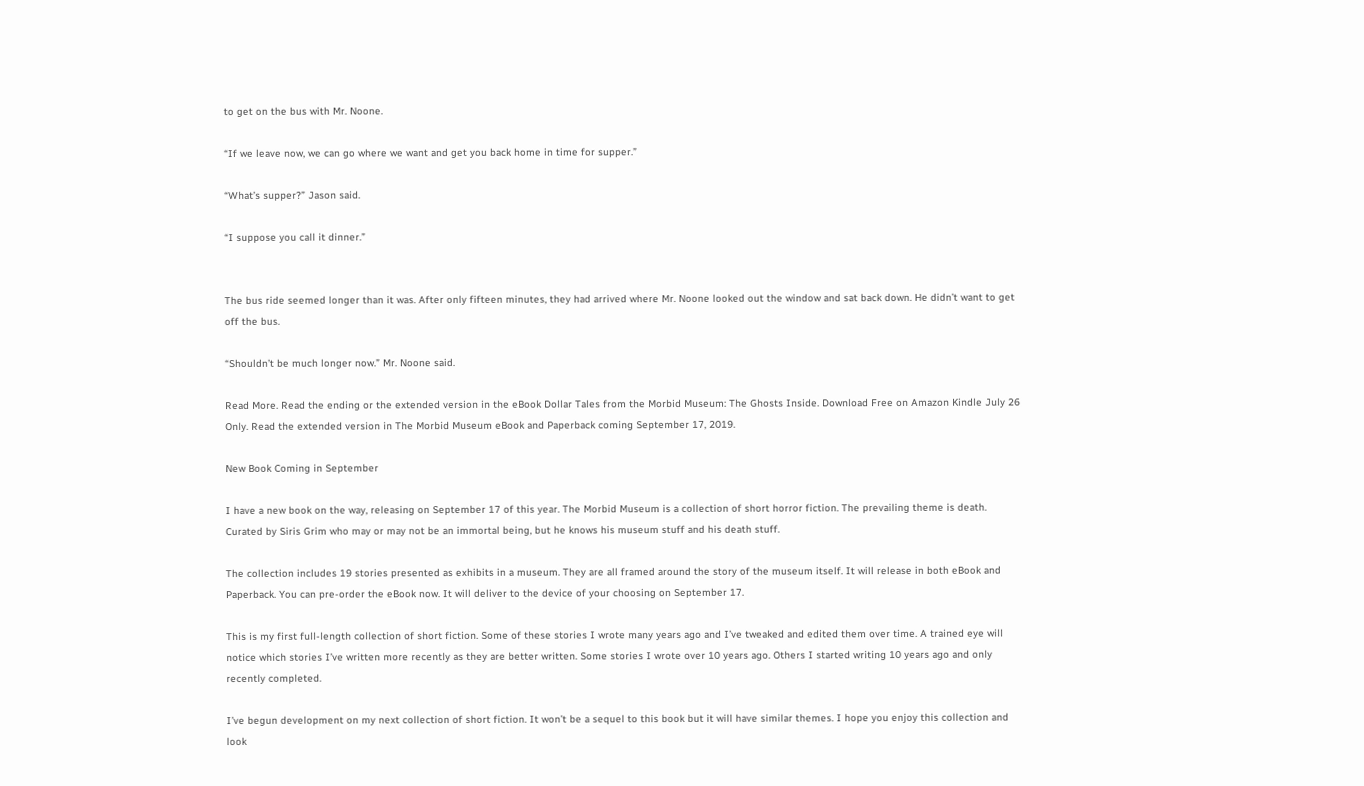to get on the bus with Mr. Noone.

“If we leave now, we can go where we want and get you back home in time for supper.”

“What’s supper?” Jason said.

“I suppose you call it dinner.”


The bus ride seemed longer than it was. After only fifteen minutes, they had arrived where Mr. Noone looked out the window and sat back down. He didn’t want to get off the bus.

“Shouldn’t be much longer now.” Mr. Noone said.

Read More. Read the ending or the extended version in the eBook Dollar Tales from the Morbid Museum: The Ghosts Inside. Download Free on Amazon Kindle July 26 Only. Read the extended version in The Morbid Museum eBook and Paperback coming September 17, 2019.

New Book Coming in September

I have a new book on the way, releasing on September 17 of this year. The Morbid Museum is a collection of short horror fiction. The prevailing theme is death. Curated by Siris Grim who may or may not be an immortal being, but he knows his museum stuff and his death stuff.

The collection includes 19 stories presented as exhibits in a museum. They are all framed around the story of the museum itself. It will release in both eBook and Paperback. You can pre-order the eBook now. It will deliver to the device of your choosing on September 17.

This is my first full-length collection of short fiction. Some of these stories I wrote many years ago and I’ve tweaked and edited them over time. A trained eye will notice which stories I’ve written more recently as they are better written. Some stories I wrote over 10 years ago. Others I started writing 10 years ago and only recently completed.

I’ve begun development on my next collection of short fiction. It won’t be a sequel to this book but it will have similar themes. I hope you enjoy this collection and look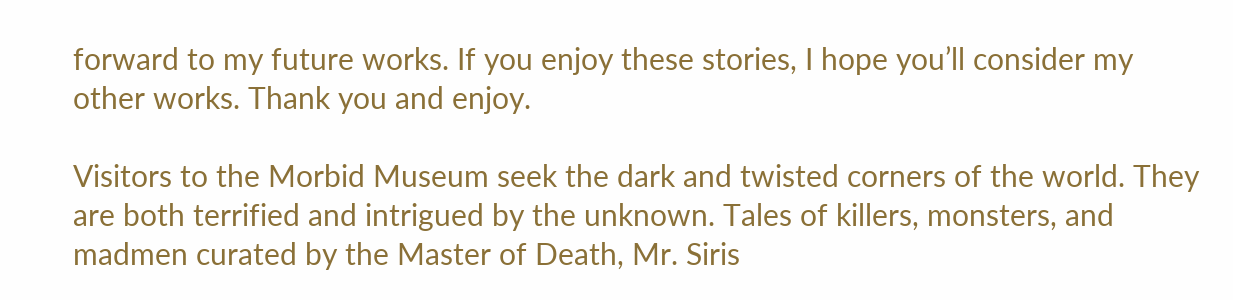forward to my future works. If you enjoy these stories, I hope you’ll consider my other works. Thank you and enjoy.

Visitors to the Morbid Museum seek the dark and twisted corners of the world. They are both terrified and intrigued by the unknown. Tales of killers, monsters, and madmen curated by the Master of Death, Mr. Siris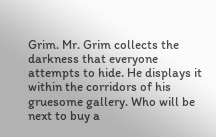Grim. Mr. Grim collects the darkness that everyone attempts to hide. He displays it within the corridors of his gruesome gallery. Who will be next to buy a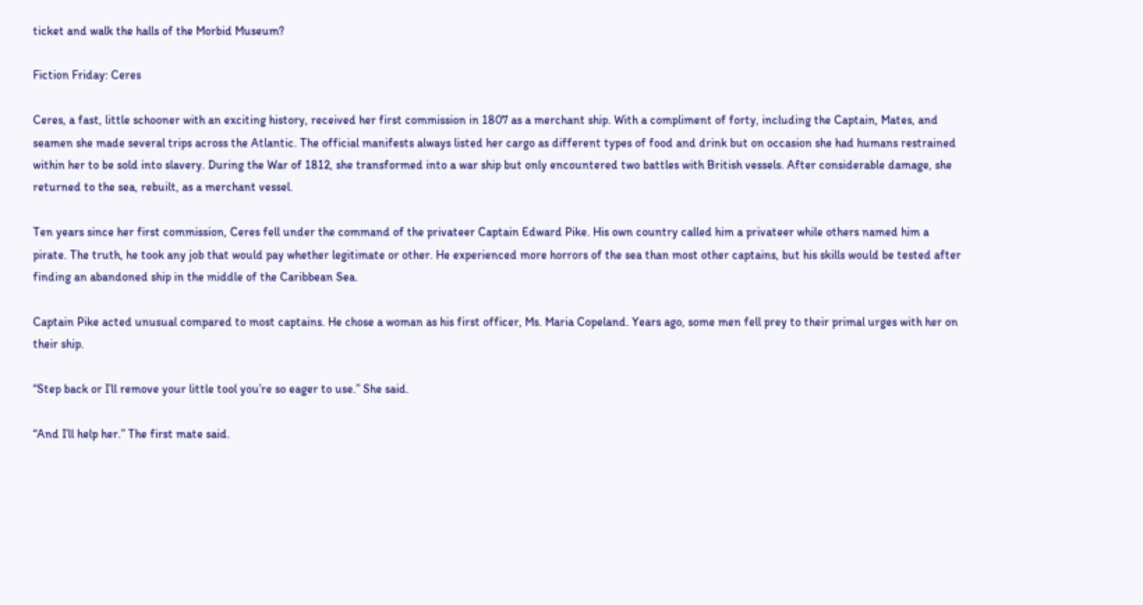ticket and walk the halls of the Morbid Museum?

Fiction Friday: Ceres

Ceres, a fast, little schooner with an exciting history, received her first commission in 1807 as a merchant ship. With a compliment of forty, including the Captain, Mates, and seamen she made several trips across the Atlantic. The official manifests always listed her cargo as different types of food and drink but on occasion she had humans restrained within her to be sold into slavery. During the War of 1812, she transformed into a war ship but only encountered two battles with British vessels. After considerable damage, she returned to the sea, rebuilt, as a merchant vessel.

Ten years since her first commission, Ceres fell under the command of the privateer Captain Edward Pike. His own country called him a privateer while others named him a pirate. The truth, he took any job that would pay whether legitimate or other. He experienced more horrors of the sea than most other captains, but his skills would be tested after finding an abandoned ship in the middle of the Caribbean Sea.

Captain Pike acted unusual compared to most captains. He chose a woman as his first officer, Ms. Maria Copeland. Years ago, some men fell prey to their primal urges with her on their ship.

“Step back or I’ll remove your little tool you’re so eager to use.” She said.

“And I’ll help her.” The first mate said.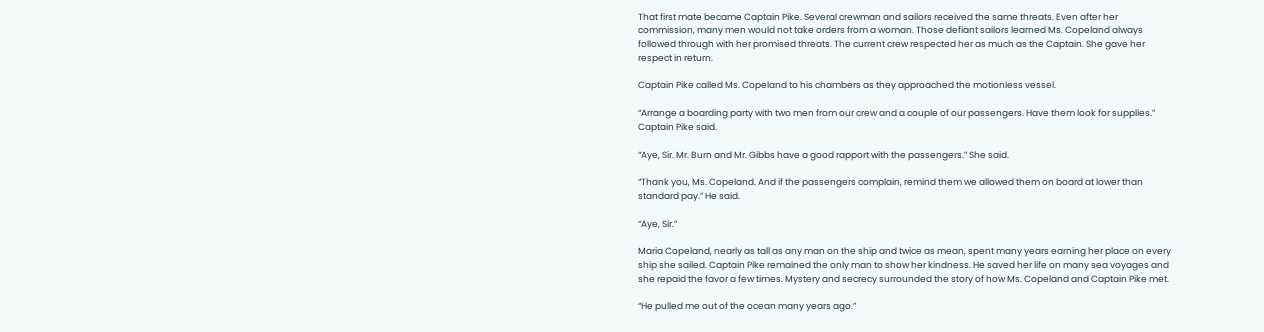That first mate became Captain Pike. Several crewman and sailors received the same threats. Even after her commission, many men would not take orders from a woman. Those defiant sailors learned Ms. Copeland always followed through with her promised threats. The current crew respected her as much as the Captain. She gave her respect in return.

Captain Pike called Ms. Copeland to his chambers as they approached the motionless vessel.

“Arrange a boarding party with two men from our crew and a couple of our passengers. Have them look for supplies.” Captain Pike said.

“Aye, Sir. Mr. Burn and Mr. Gibbs have a good rapport with the passengers.” She said.

“Thank you, Ms. Copeland. And if the passengers complain, remind them we allowed them on board at lower than standard pay.” He said.

“Aye, Sir.”

Maria Copeland, nearly as tall as any man on the ship and twice as mean, spent many years earning her place on every ship she sailed. Captain Pike remained the only man to show her kindness. He saved her life on many sea voyages and she repaid the favor a few times. Mystery and secrecy surrounded the story of how Ms. Copeland and Captain Pike met.

“He pulled me out of the ocean many years ago.”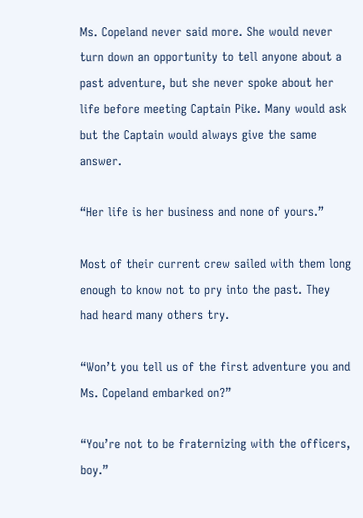Ms. Copeland never said more. She would never turn down an opportunity to tell anyone about a past adventure, but she never spoke about her life before meeting Captain Pike. Many would ask but the Captain would always give the same answer.

“Her life is her business and none of yours.”

Most of their current crew sailed with them long enough to know not to pry into the past. They had heard many others try.

“Won’t you tell us of the first adventure you and Ms. Copeland embarked on?”

“You’re not to be fraternizing with the officers, boy.”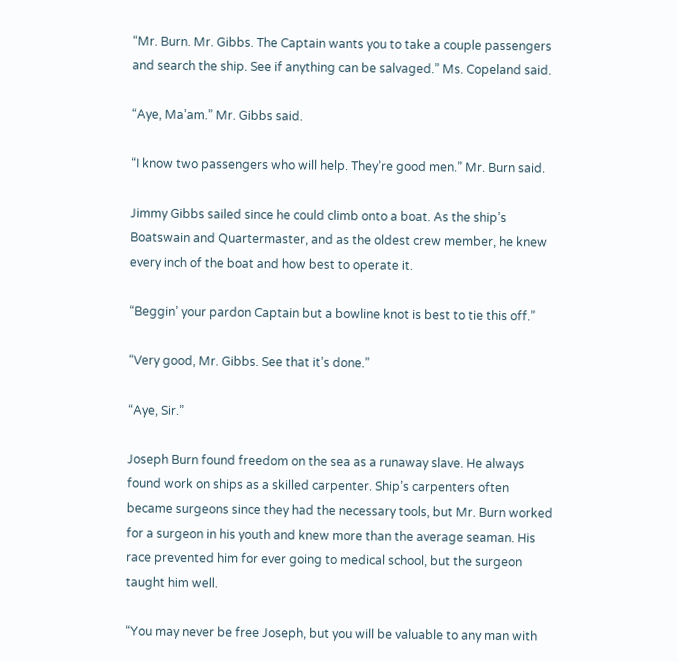“Mr. Burn. Mr. Gibbs. The Captain wants you to take a couple passengers and search the ship. See if anything can be salvaged.” Ms. Copeland said.

“Aye, Ma’am.” Mr. Gibbs said.

“I know two passengers who will help. They’re good men.” Mr. Burn said.

Jimmy Gibbs sailed since he could climb onto a boat. As the ship’s Boatswain and Quartermaster, and as the oldest crew member, he knew every inch of the boat and how best to operate it.

“Beggin’ your pardon Captain but a bowline knot is best to tie this off.”

“Very good, Mr. Gibbs. See that it’s done.”

“Aye, Sir.”

Joseph Burn found freedom on the sea as a runaway slave. He always found work on ships as a skilled carpenter. Ship’s carpenters often became surgeons since they had the necessary tools, but Mr. Burn worked for a surgeon in his youth and knew more than the average seaman. His race prevented him for ever going to medical school, but the surgeon taught him well.

“You may never be free Joseph, but you will be valuable to any man with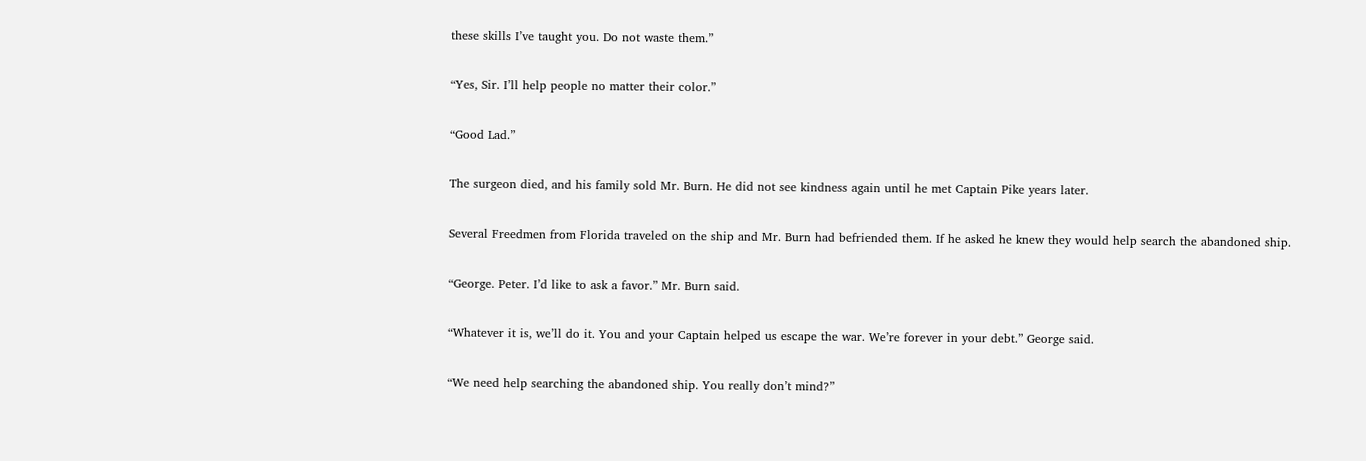these skills I’ve taught you. Do not waste them.”

“Yes, Sir. I’ll help people no matter their color.”

“Good Lad.”

The surgeon died, and his family sold Mr. Burn. He did not see kindness again until he met Captain Pike years later.

Several Freedmen from Florida traveled on the ship and Mr. Burn had befriended them. If he asked he knew they would help search the abandoned ship.

“George. Peter. I’d like to ask a favor.” Mr. Burn said.

“Whatever it is, we’ll do it. You and your Captain helped us escape the war. We’re forever in your debt.” George said.

“We need help searching the abandoned ship. You really don’t mind?”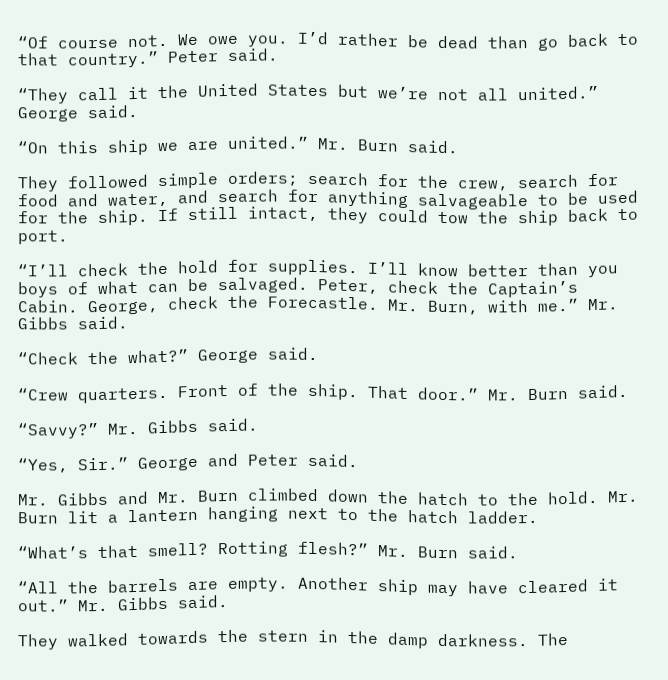“Of course not. We owe you. I’d rather be dead than go back to that country.” Peter said.

“They call it the United States but we’re not all united.” George said.

“On this ship we are united.” Mr. Burn said.

They followed simple orders; search for the crew, search for food and water, and search for anything salvageable to be used for the ship. If still intact, they could tow the ship back to port.

“I’ll check the hold for supplies. I’ll know better than you boys of what can be salvaged. Peter, check the Captain’s Cabin. George, check the Forecastle. Mr. Burn, with me.” Mr. Gibbs said.

“Check the what?” George said.

“Crew quarters. Front of the ship. That door.” Mr. Burn said.

“Savvy?” Mr. Gibbs said.

“Yes, Sir.” George and Peter said.

Mr. Gibbs and Mr. Burn climbed down the hatch to the hold. Mr. Burn lit a lantern hanging next to the hatch ladder.

“What’s that smell? Rotting flesh?” Mr. Burn said.

“All the barrels are empty. Another ship may have cleared it out.” Mr. Gibbs said.

They walked towards the stern in the damp darkness. The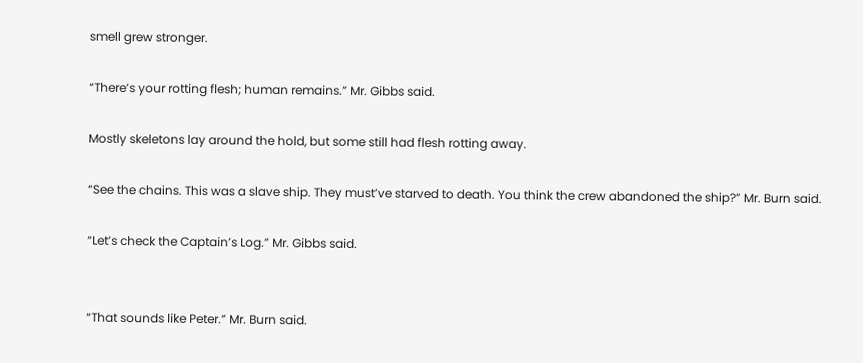smell grew stronger.

“There’s your rotting flesh; human remains.” Mr. Gibbs said.

Mostly skeletons lay around the hold, but some still had flesh rotting away.

“See the chains. This was a slave ship. They must’ve starved to death. You think the crew abandoned the ship?” Mr. Burn said.

“Let’s check the Captain’s Log.” Mr. Gibbs said.


“That sounds like Peter.” Mr. Burn said.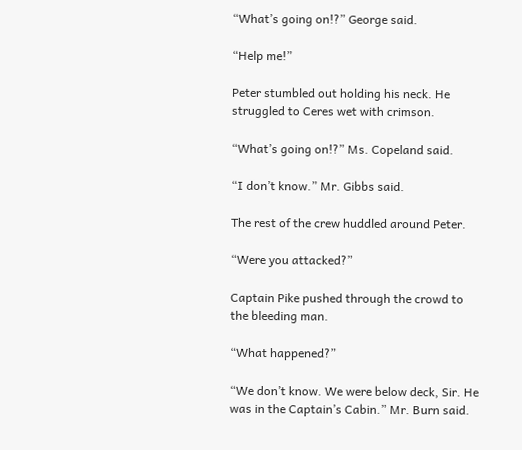“What’s going on!?” George said.

“Help me!”

Peter stumbled out holding his neck. He struggled to Ceres wet with crimson.

“What’s going on!?” Ms. Copeland said.

“I don’t know.” Mr. Gibbs said.

The rest of the crew huddled around Peter.

“Were you attacked?”

Captain Pike pushed through the crowd to the bleeding man.

“What happened?”

“We don’t know. We were below deck, Sir. He was in the Captain’s Cabin.” Mr. Burn said.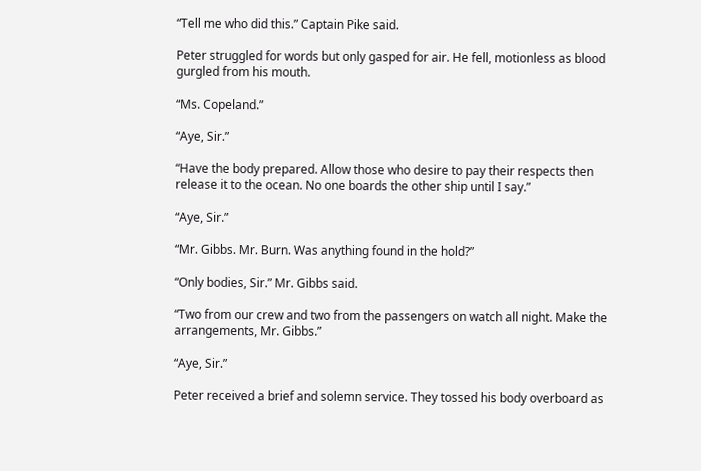“Tell me who did this.” Captain Pike said.

Peter struggled for words but only gasped for air. He fell, motionless as blood gurgled from his mouth.

“Ms. Copeland.”

“Aye, Sir.”

“Have the body prepared. Allow those who desire to pay their respects then release it to the ocean. No one boards the other ship until I say.”

“Aye, Sir.”

“Mr. Gibbs. Mr. Burn. Was anything found in the hold?”

“Only bodies, Sir.” Mr. Gibbs said.

“Two from our crew and two from the passengers on watch all night. Make the arrangements, Mr. Gibbs.”

“Aye, Sir.”

Peter received a brief and solemn service. They tossed his body overboard as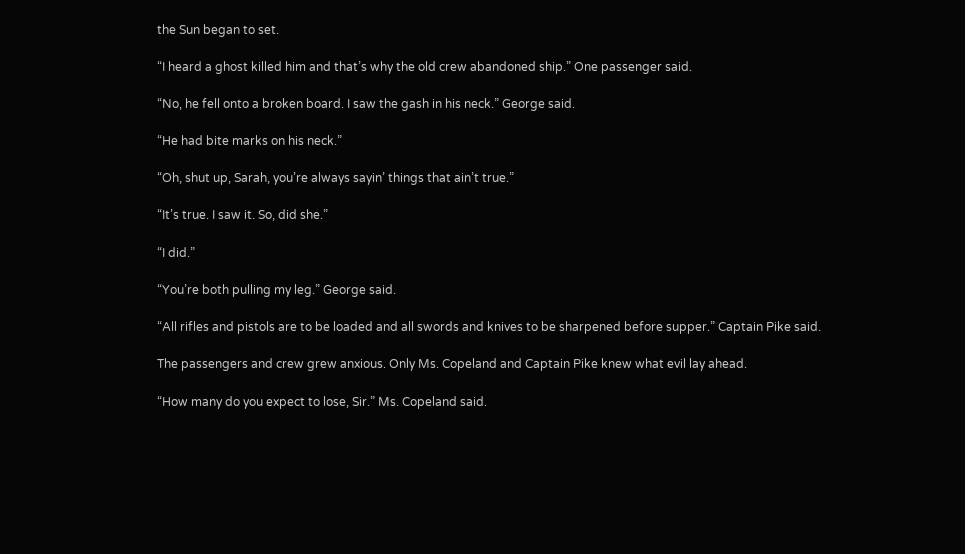the Sun began to set.

“I heard a ghost killed him and that’s why the old crew abandoned ship.” One passenger said.

“No, he fell onto a broken board. I saw the gash in his neck.” George said.

“He had bite marks on his neck.”

“Oh, shut up, Sarah, you’re always sayin’ things that ain’t true.”

“It’s true. I saw it. So, did she.”

“I did.”

“You’re both pulling my leg.” George said.

“All rifles and pistols are to be loaded and all swords and knives to be sharpened before supper.” Captain Pike said.

The passengers and crew grew anxious. Only Ms. Copeland and Captain Pike knew what evil lay ahead.

“How many do you expect to lose, Sir.” Ms. Copeland said.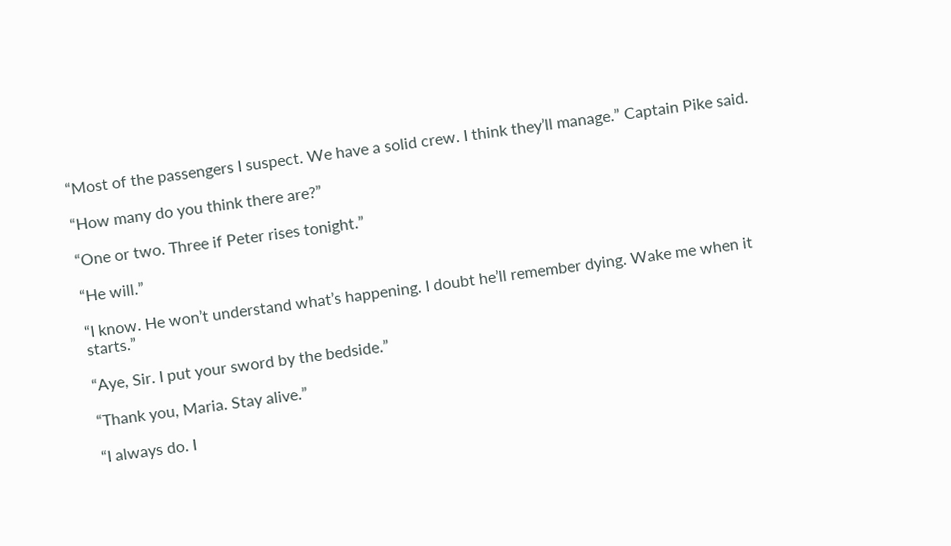“Most of the passengers I suspect. We have a solid crew. I think they’ll manage.” Captain Pike said.

“How many do you think there are?”

“One or two. Three if Peter rises tonight.”

“He will.”

“I know. He won’t understand what’s happening. I doubt he’ll remember dying. Wake me when it starts.”

“Aye, Sir. I put your sword by the bedside.”

“Thank you, Maria. Stay alive.”

“I always do. I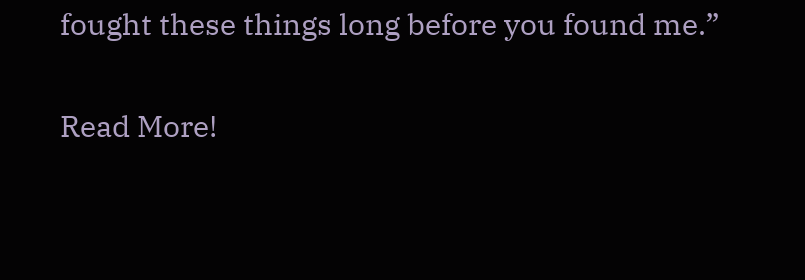fought these things long before you found me.”

Read More!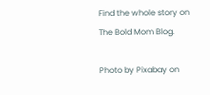Find the whole story on The Bold Mom Blog.

Photo by Pixabay on